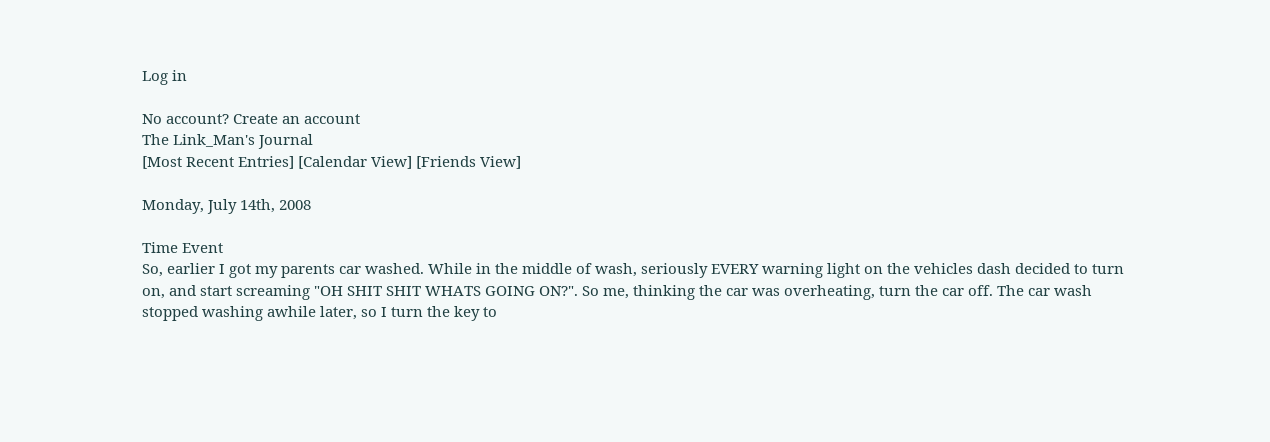Log in

No account? Create an account
The Link_Man's Journal
[Most Recent Entries] [Calendar View] [Friends View]

Monday, July 14th, 2008

Time Event
So, earlier I got my parents car washed. While in the middle of wash, seriously EVERY warning light on the vehicles dash decided to turn on, and start screaming "OH SHIT SHIT WHATS GOING ON?". So me, thinking the car was overheating, turn the car off. The car wash stopped washing awhile later, so I turn the key to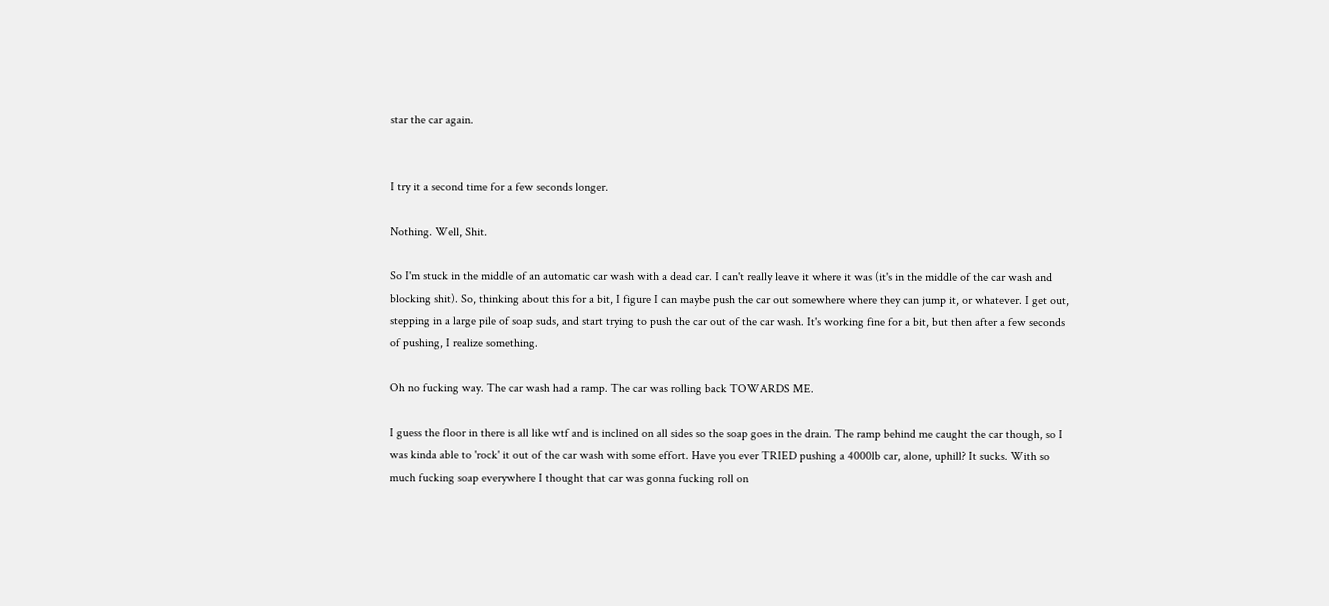star the car again.


I try it a second time for a few seconds longer.

Nothing. Well, Shit.

So I'm stuck in the middle of an automatic car wash with a dead car. I can't really leave it where it was (it's in the middle of the car wash and blocking shit). So, thinking about this for a bit, I figure I can maybe push the car out somewhere where they can jump it, or whatever. I get out, stepping in a large pile of soap suds, and start trying to push the car out of the car wash. It's working fine for a bit, but then after a few seconds of pushing, I realize something.

Oh no fucking way. The car wash had a ramp. The car was rolling back TOWARDS ME.

I guess the floor in there is all like wtf and is inclined on all sides so the soap goes in the drain. The ramp behind me caught the car though, so I was kinda able to 'rock' it out of the car wash with some effort. Have you ever TRIED pushing a 4000lb car, alone, uphill? It sucks. With so much fucking soap everywhere I thought that car was gonna fucking roll on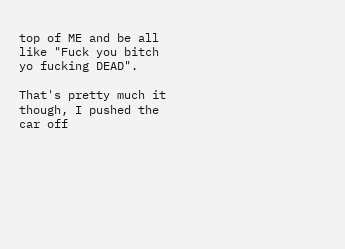top of ME and be all like "Fuck you bitch yo fucking DEAD".

That's pretty much it though, I pushed the car off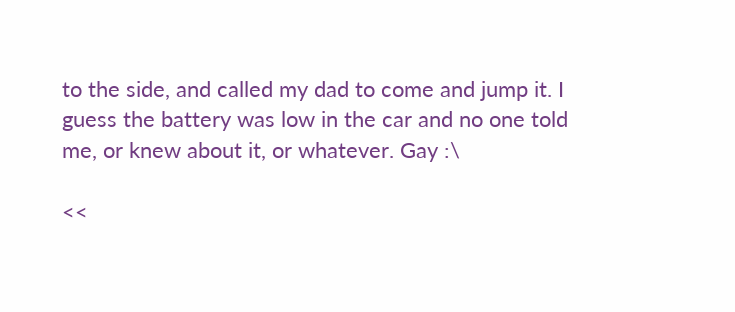to the side, and called my dad to come and jump it. I guess the battery was low in the car and no one told me, or knew about it, or whatever. Gay :\

<<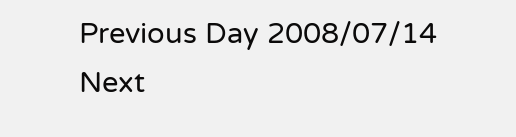Previous Day 2008/07/14
Next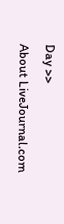Day >>
About LiveJournal.com